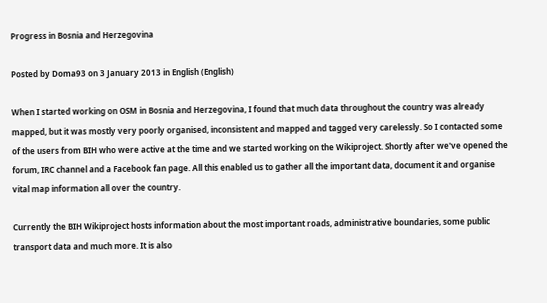Progress in Bosnia and Herzegovina

Posted by Doma93 on 3 January 2013 in English (English)

When I started working on OSM in Bosnia and Herzegovina, I found that much data throughout the country was already mapped, but it was mostly very poorly organised, inconsistent and mapped and tagged very carelessly. So I contacted some of the users from BIH who were active at the time and we started working on the Wikiproject. Shortly after we've opened the forum, IRC channel and a Facebook fan page. All this enabled us to gather all the important data, document it and organise vital map information all over the country.

Currently the BIH Wikiproject hosts information about the most important roads, administrative boundaries, some public transport data and much more. It is also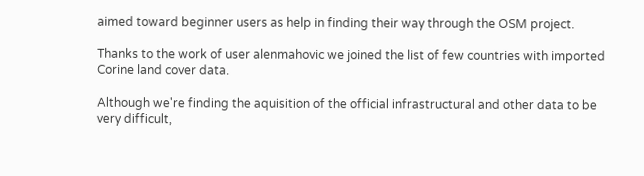aimed toward beginner users as help in finding their way through the OSM project.

Thanks to the work of user alenmahovic we joined the list of few countries with imported Corine land cover data.

Although we're finding the aquisition of the official infrastructural and other data to be very difficult,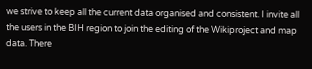we strive to keep all the current data organised and consistent. I invite all the users in the BIH region to join the editing of the Wikiproject and map data. There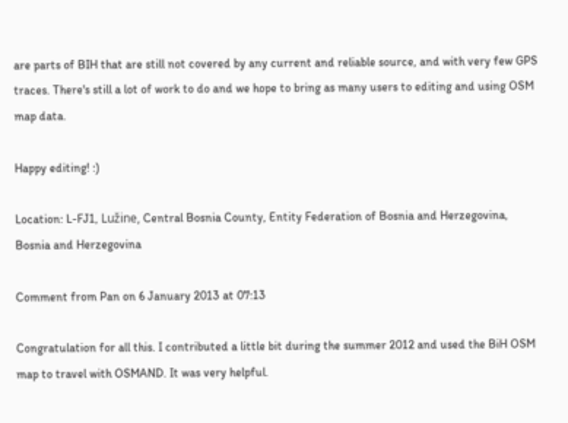are parts of BIH that are still not covered by any current and reliable source, and with very few GPS traces. There's still a lot of work to do and we hope to bring as many users to editing and using OSM map data.

Happy editing! :)

Location: L-FJ1, Lužine, Central Bosnia County, Entity Federation of Bosnia and Herzegovina, Bosnia and Herzegovina

Comment from Pan on 6 January 2013 at 07:13

Congratulation for all this. I contributed a little bit during the summer 2012 and used the BiH OSM map to travel with OSMAND. It was very helpful.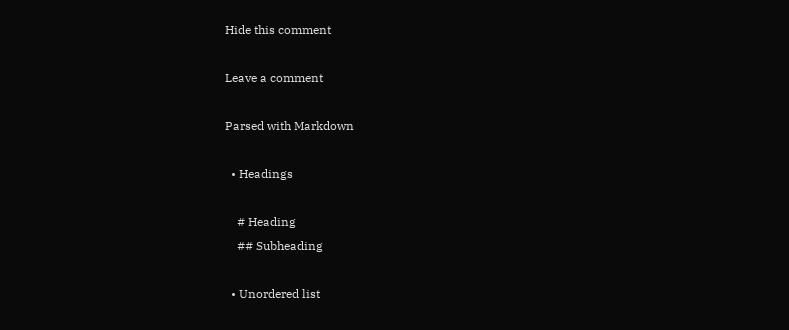Hide this comment

Leave a comment

Parsed with Markdown

  • Headings

    # Heading
    ## Subheading

  • Unordered list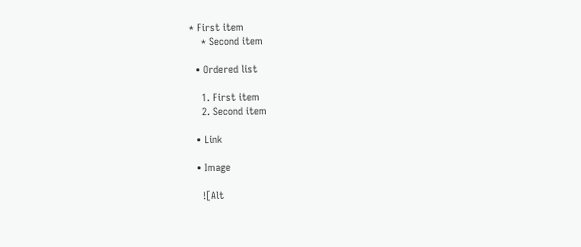* First item
    * Second item

  • Ordered list

    1. First item
    2. Second item

  • Link

  • Image

    ![Alt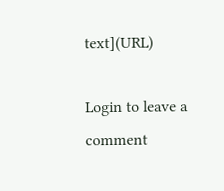text](URL)

Login to leave a comment